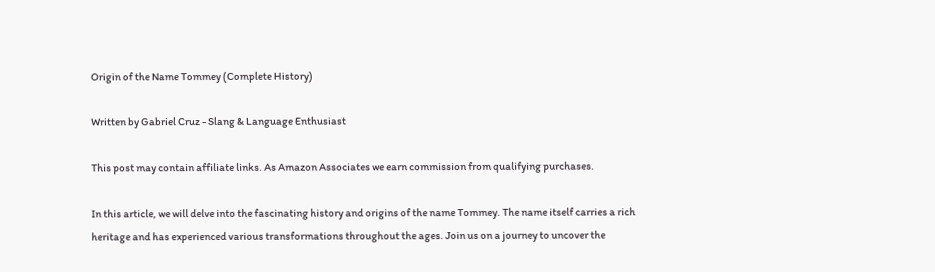Origin of the Name Tommey (Complete History)

Written by Gabriel Cruz - Slang & Language Enthusiast

This post may contain affiliate links. As Amazon Associates we earn commission from qualifying purchases.

In this article, we will delve into the fascinating history and origins of the name Tommey. The name itself carries a rich heritage and has experienced various transformations throughout the ages. Join us on a journey to uncover the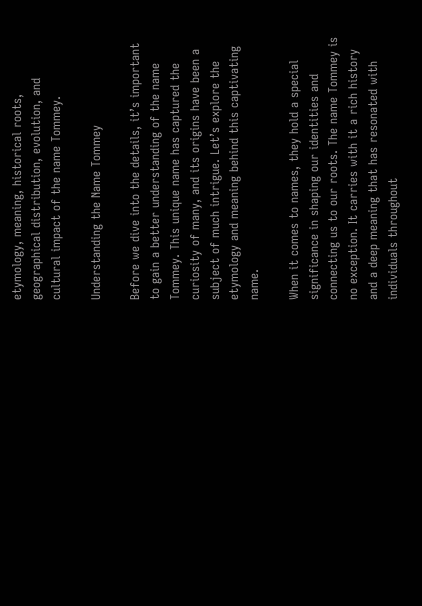etymology, meaning, historical roots, geographical distribution, evolution, and cultural impact of the name Tommey.

Understanding the Name Tommey

Before we dive into the details, it’s important to gain a better understanding of the name Tommey. This unique name has captured the curiosity of many, and its origins have been a subject of much intrigue. Let’s explore the etymology and meaning behind this captivating name.

When it comes to names, they hold a special significance in shaping our identities and connecting us to our roots. The name Tommey is no exception. It carries with it a rich history and a deep meaning that has resonated with individuals throughout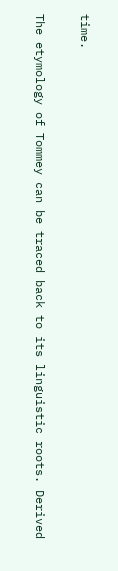time.

The etymology of Tommey can be traced back to its linguistic roots. Derived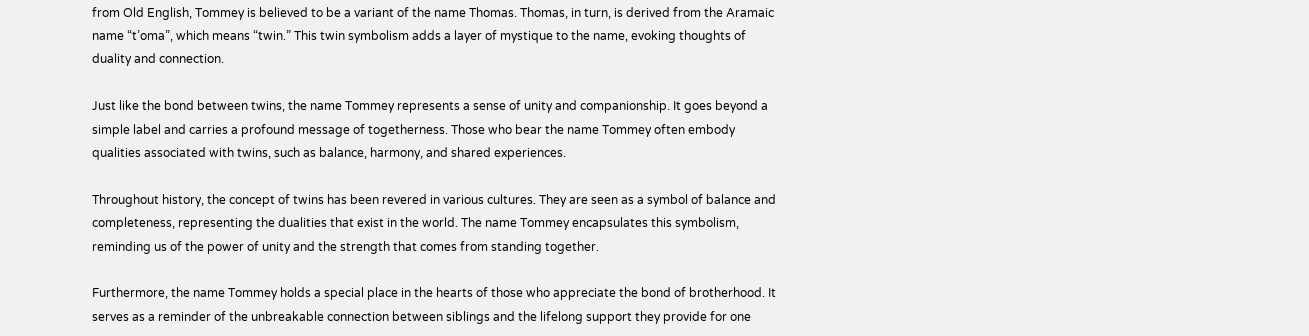from Old English, Tommey is believed to be a variant of the name Thomas. Thomas, in turn, is derived from the Aramaic name “t’oma”, which means “twin.” This twin symbolism adds a layer of mystique to the name, evoking thoughts of duality and connection.

Just like the bond between twins, the name Tommey represents a sense of unity and companionship. It goes beyond a simple label and carries a profound message of togetherness. Those who bear the name Tommey often embody qualities associated with twins, such as balance, harmony, and shared experiences.

Throughout history, the concept of twins has been revered in various cultures. They are seen as a symbol of balance and completeness, representing the dualities that exist in the world. The name Tommey encapsulates this symbolism, reminding us of the power of unity and the strength that comes from standing together.

Furthermore, the name Tommey holds a special place in the hearts of those who appreciate the bond of brotherhood. It serves as a reminder of the unbreakable connection between siblings and the lifelong support they provide for one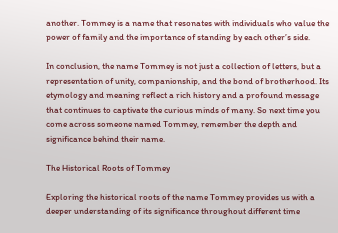another. Tommey is a name that resonates with individuals who value the power of family and the importance of standing by each other’s side.

In conclusion, the name Tommey is not just a collection of letters, but a representation of unity, companionship, and the bond of brotherhood. Its etymology and meaning reflect a rich history and a profound message that continues to captivate the curious minds of many. So next time you come across someone named Tommey, remember the depth and significance behind their name.

The Historical Roots of Tommey

Exploring the historical roots of the name Tommey provides us with a deeper understanding of its significance throughout different time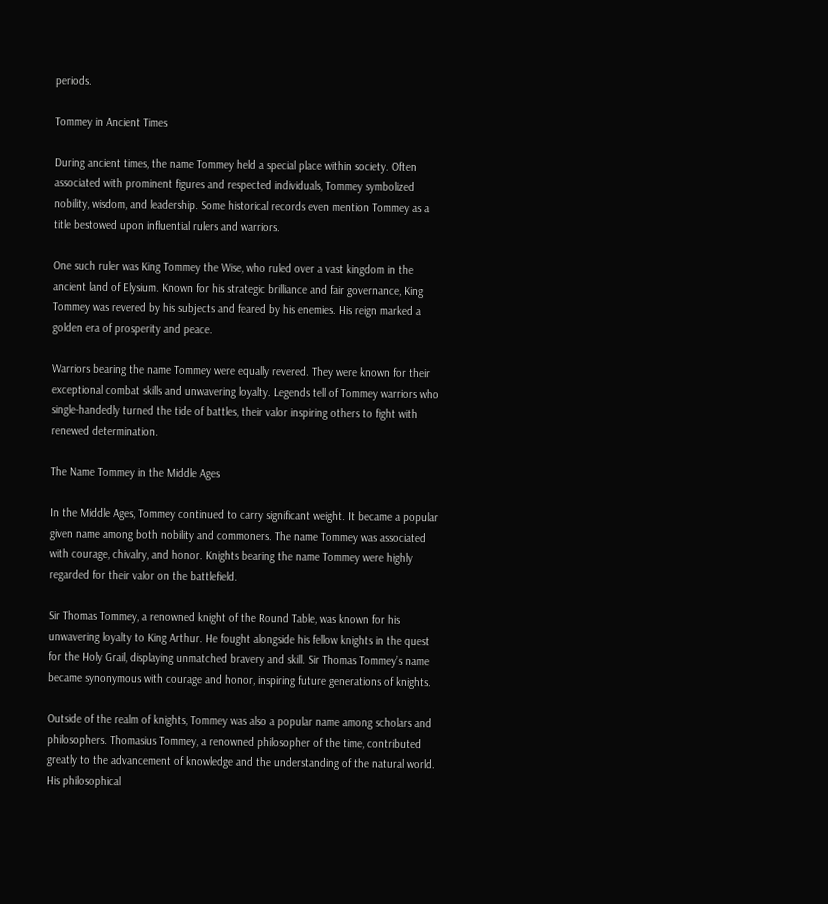periods.

Tommey in Ancient Times

During ancient times, the name Tommey held a special place within society. Often associated with prominent figures and respected individuals, Tommey symbolized nobility, wisdom, and leadership. Some historical records even mention Tommey as a title bestowed upon influential rulers and warriors.

One such ruler was King Tommey the Wise, who ruled over a vast kingdom in the ancient land of Elysium. Known for his strategic brilliance and fair governance, King Tommey was revered by his subjects and feared by his enemies. His reign marked a golden era of prosperity and peace.

Warriors bearing the name Tommey were equally revered. They were known for their exceptional combat skills and unwavering loyalty. Legends tell of Tommey warriors who single-handedly turned the tide of battles, their valor inspiring others to fight with renewed determination.

The Name Tommey in the Middle Ages

In the Middle Ages, Tommey continued to carry significant weight. It became a popular given name among both nobility and commoners. The name Tommey was associated with courage, chivalry, and honor. Knights bearing the name Tommey were highly regarded for their valor on the battlefield.

Sir Thomas Tommey, a renowned knight of the Round Table, was known for his unwavering loyalty to King Arthur. He fought alongside his fellow knights in the quest for the Holy Grail, displaying unmatched bravery and skill. Sir Thomas Tommey’s name became synonymous with courage and honor, inspiring future generations of knights.

Outside of the realm of knights, Tommey was also a popular name among scholars and philosophers. Thomasius Tommey, a renowned philosopher of the time, contributed greatly to the advancement of knowledge and the understanding of the natural world. His philosophical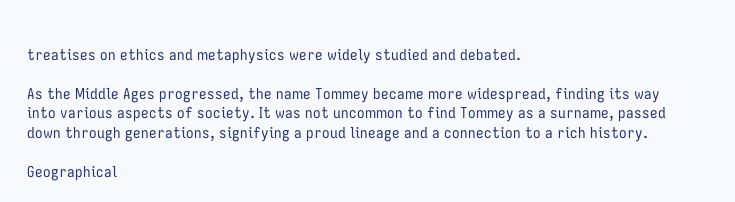treatises on ethics and metaphysics were widely studied and debated.

As the Middle Ages progressed, the name Tommey became more widespread, finding its way into various aspects of society. It was not uncommon to find Tommey as a surname, passed down through generations, signifying a proud lineage and a connection to a rich history.

Geographical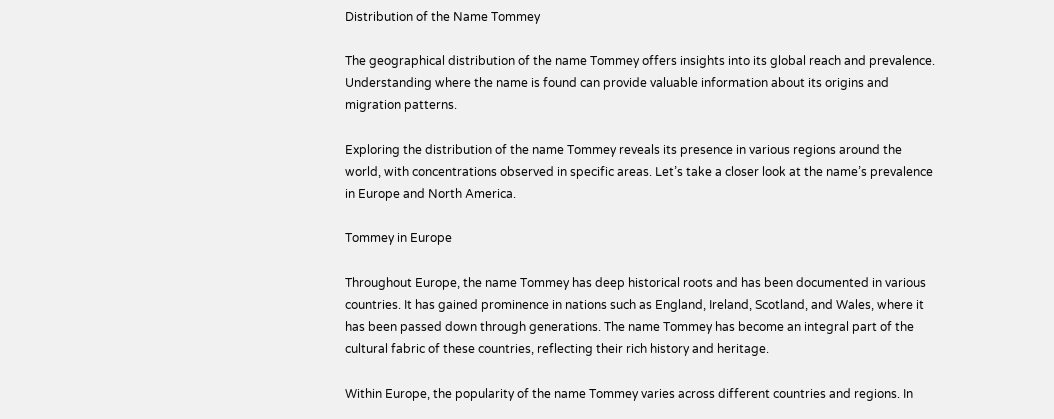Distribution of the Name Tommey

The geographical distribution of the name Tommey offers insights into its global reach and prevalence. Understanding where the name is found can provide valuable information about its origins and migration patterns.

Exploring the distribution of the name Tommey reveals its presence in various regions around the world, with concentrations observed in specific areas. Let’s take a closer look at the name’s prevalence in Europe and North America.

Tommey in Europe

Throughout Europe, the name Tommey has deep historical roots and has been documented in various countries. It has gained prominence in nations such as England, Ireland, Scotland, and Wales, where it has been passed down through generations. The name Tommey has become an integral part of the cultural fabric of these countries, reflecting their rich history and heritage.

Within Europe, the popularity of the name Tommey varies across different countries and regions. In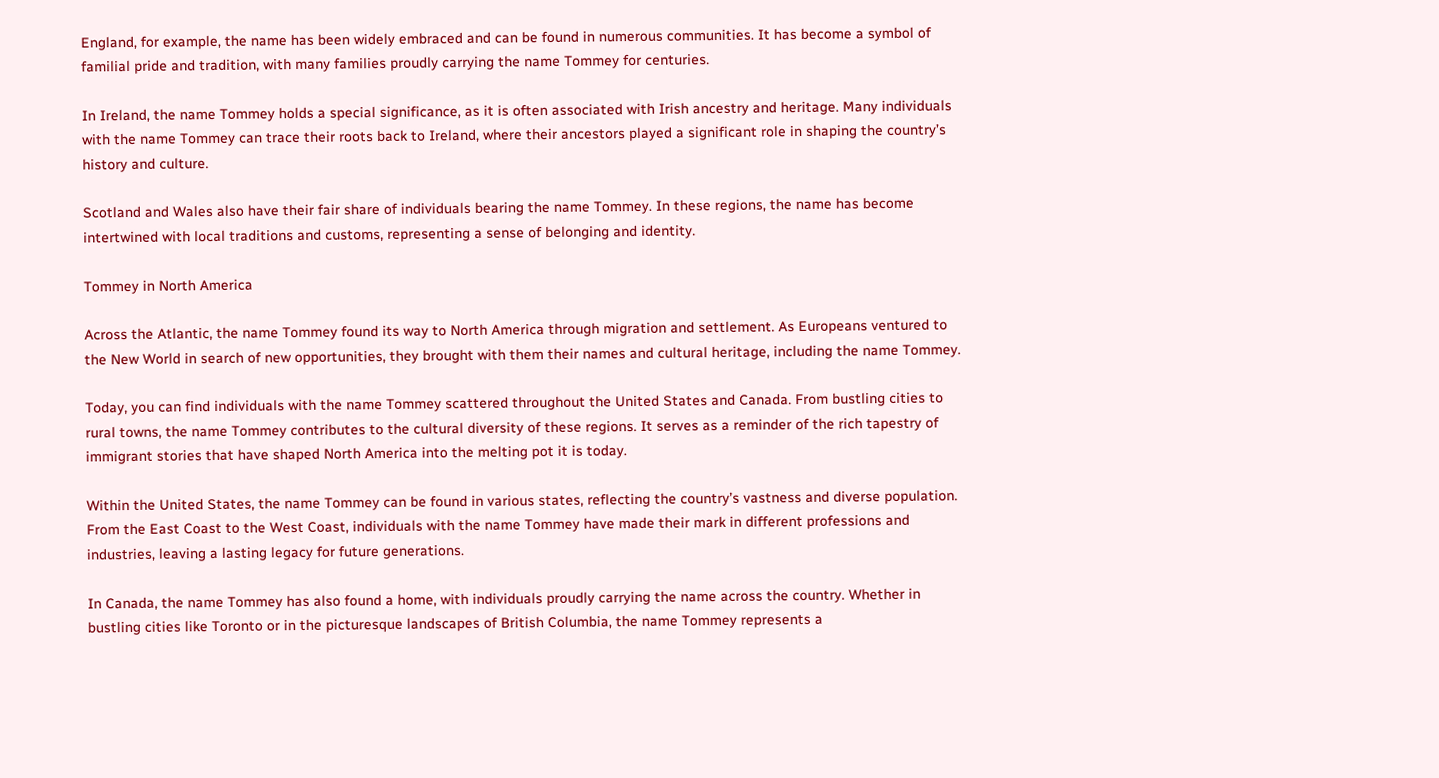England, for example, the name has been widely embraced and can be found in numerous communities. It has become a symbol of familial pride and tradition, with many families proudly carrying the name Tommey for centuries.

In Ireland, the name Tommey holds a special significance, as it is often associated with Irish ancestry and heritage. Many individuals with the name Tommey can trace their roots back to Ireland, where their ancestors played a significant role in shaping the country’s history and culture.

Scotland and Wales also have their fair share of individuals bearing the name Tommey. In these regions, the name has become intertwined with local traditions and customs, representing a sense of belonging and identity.

Tommey in North America

Across the Atlantic, the name Tommey found its way to North America through migration and settlement. As Europeans ventured to the New World in search of new opportunities, they brought with them their names and cultural heritage, including the name Tommey.

Today, you can find individuals with the name Tommey scattered throughout the United States and Canada. From bustling cities to rural towns, the name Tommey contributes to the cultural diversity of these regions. It serves as a reminder of the rich tapestry of immigrant stories that have shaped North America into the melting pot it is today.

Within the United States, the name Tommey can be found in various states, reflecting the country’s vastness and diverse population. From the East Coast to the West Coast, individuals with the name Tommey have made their mark in different professions and industries, leaving a lasting legacy for future generations.

In Canada, the name Tommey has also found a home, with individuals proudly carrying the name across the country. Whether in bustling cities like Toronto or in the picturesque landscapes of British Columbia, the name Tommey represents a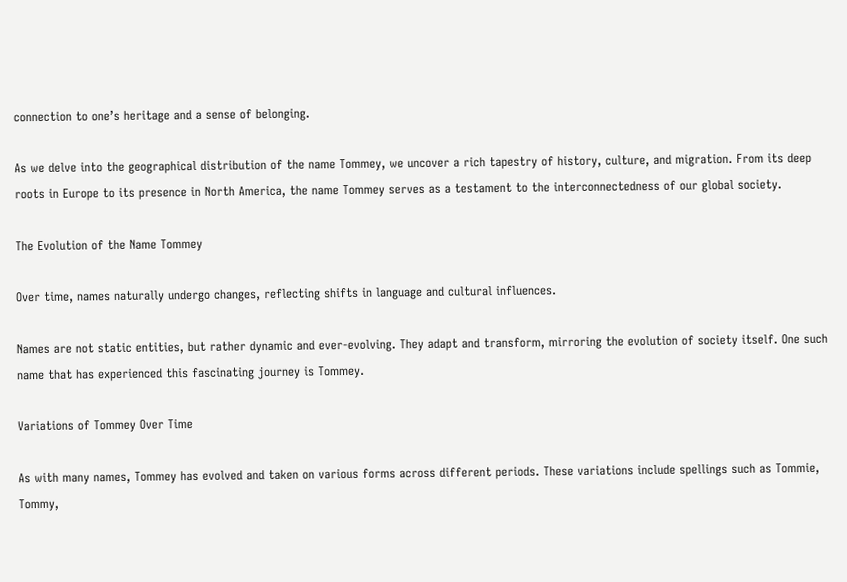connection to one’s heritage and a sense of belonging.

As we delve into the geographical distribution of the name Tommey, we uncover a rich tapestry of history, culture, and migration. From its deep roots in Europe to its presence in North America, the name Tommey serves as a testament to the interconnectedness of our global society.

The Evolution of the Name Tommey

Over time, names naturally undergo changes, reflecting shifts in language and cultural influences.

Names are not static entities, but rather dynamic and ever-evolving. They adapt and transform, mirroring the evolution of society itself. One such name that has experienced this fascinating journey is Tommey.

Variations of Tommey Over Time

As with many names, Tommey has evolved and taken on various forms across different periods. These variations include spellings such as Tommie, Tommy,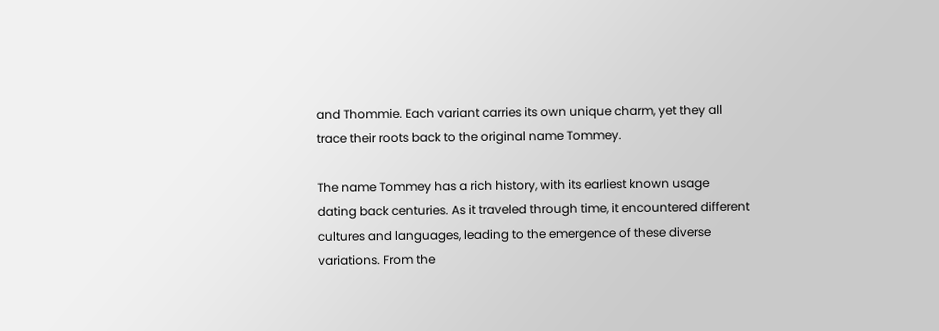and Thommie. Each variant carries its own unique charm, yet they all trace their roots back to the original name Tommey.

The name Tommey has a rich history, with its earliest known usage dating back centuries. As it traveled through time, it encountered different cultures and languages, leading to the emergence of these diverse variations. From the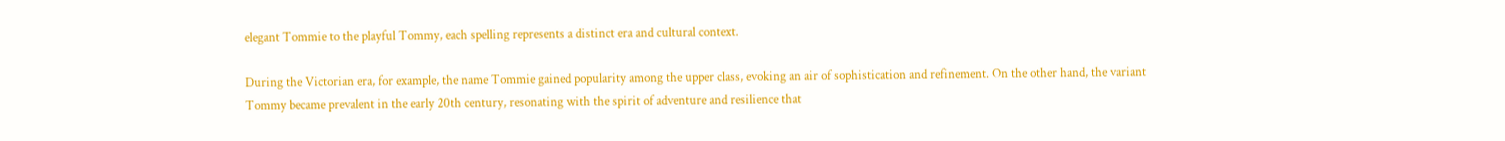elegant Tommie to the playful Tommy, each spelling represents a distinct era and cultural context.

During the Victorian era, for example, the name Tommie gained popularity among the upper class, evoking an air of sophistication and refinement. On the other hand, the variant Tommy became prevalent in the early 20th century, resonating with the spirit of adventure and resilience that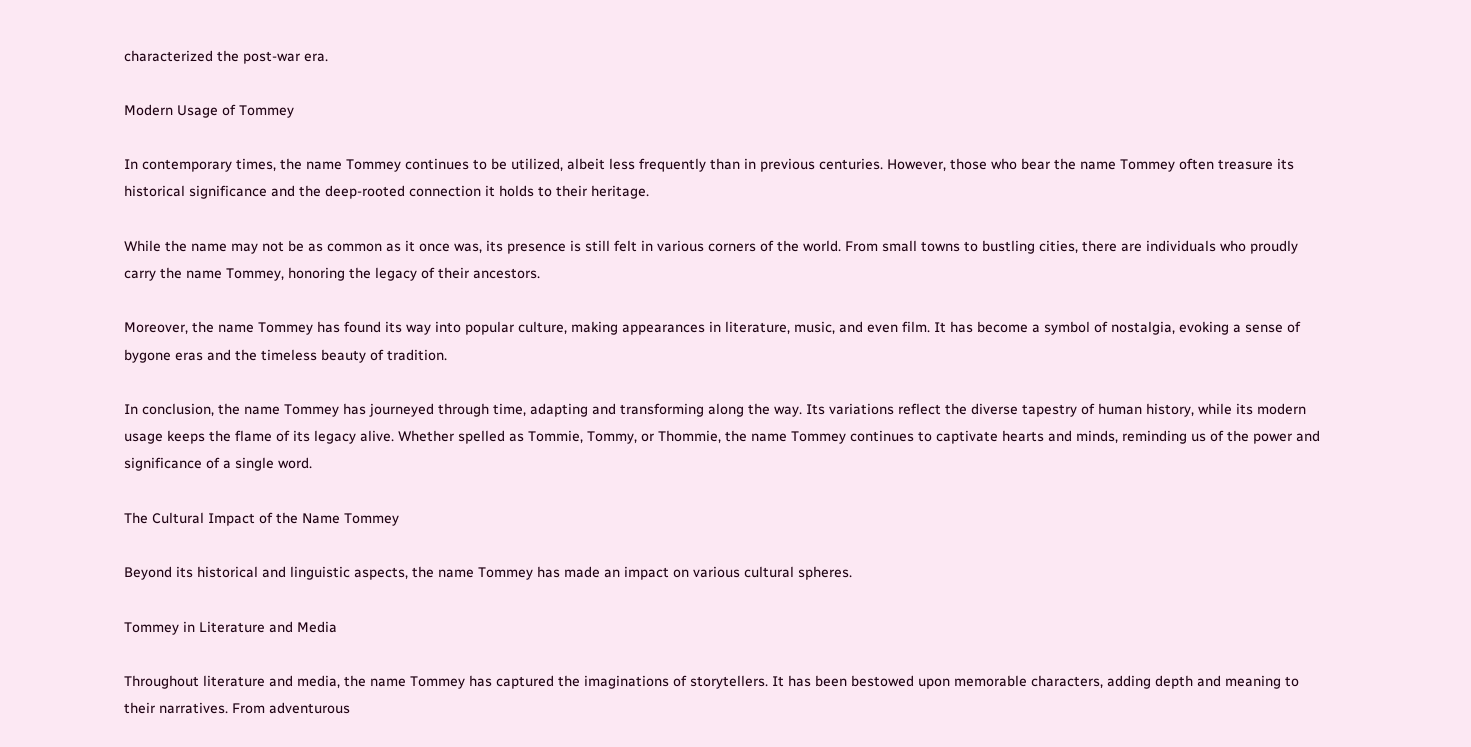characterized the post-war era.

Modern Usage of Tommey

In contemporary times, the name Tommey continues to be utilized, albeit less frequently than in previous centuries. However, those who bear the name Tommey often treasure its historical significance and the deep-rooted connection it holds to their heritage.

While the name may not be as common as it once was, its presence is still felt in various corners of the world. From small towns to bustling cities, there are individuals who proudly carry the name Tommey, honoring the legacy of their ancestors.

Moreover, the name Tommey has found its way into popular culture, making appearances in literature, music, and even film. It has become a symbol of nostalgia, evoking a sense of bygone eras and the timeless beauty of tradition.

In conclusion, the name Tommey has journeyed through time, adapting and transforming along the way. Its variations reflect the diverse tapestry of human history, while its modern usage keeps the flame of its legacy alive. Whether spelled as Tommie, Tommy, or Thommie, the name Tommey continues to captivate hearts and minds, reminding us of the power and significance of a single word.

The Cultural Impact of the Name Tommey

Beyond its historical and linguistic aspects, the name Tommey has made an impact on various cultural spheres.

Tommey in Literature and Media

Throughout literature and media, the name Tommey has captured the imaginations of storytellers. It has been bestowed upon memorable characters, adding depth and meaning to their narratives. From adventurous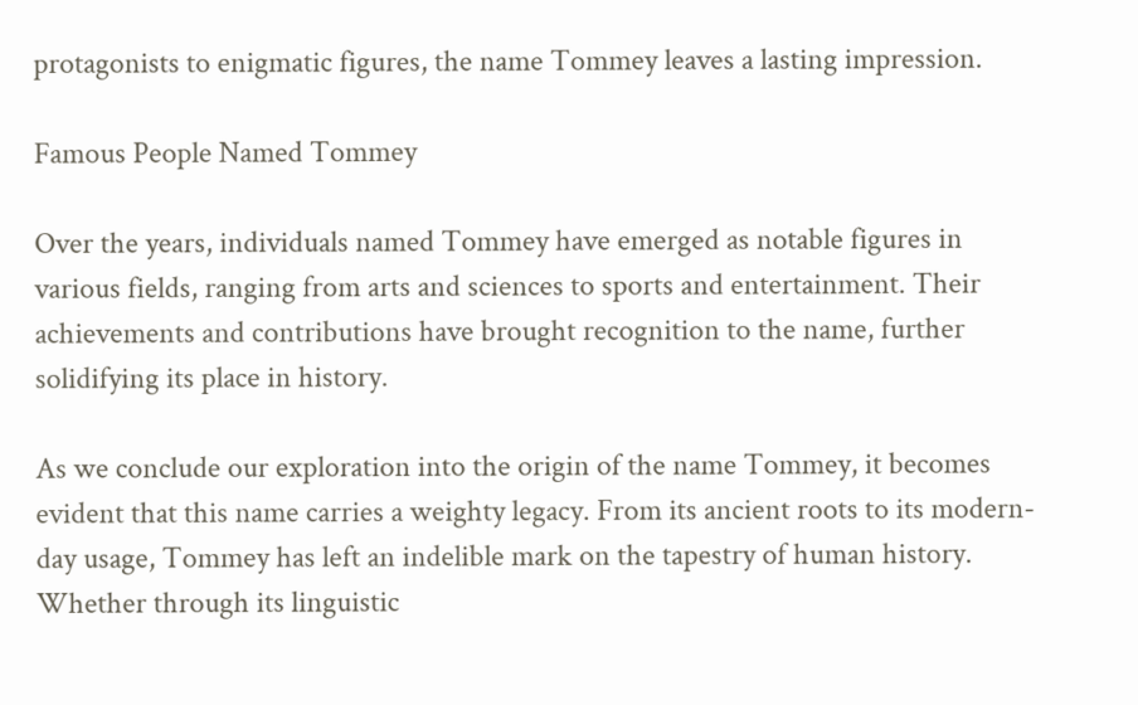protagonists to enigmatic figures, the name Tommey leaves a lasting impression.

Famous People Named Tommey

Over the years, individuals named Tommey have emerged as notable figures in various fields, ranging from arts and sciences to sports and entertainment. Their achievements and contributions have brought recognition to the name, further solidifying its place in history.

As we conclude our exploration into the origin of the name Tommey, it becomes evident that this name carries a weighty legacy. From its ancient roots to its modern-day usage, Tommey has left an indelible mark on the tapestry of human history. Whether through its linguistic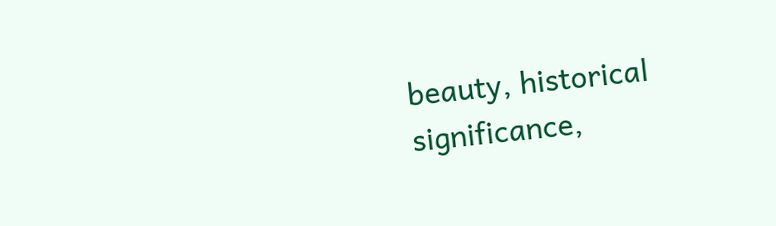beauty, historical significance,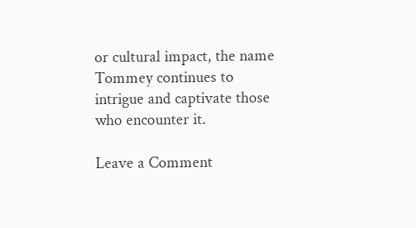or cultural impact, the name Tommey continues to intrigue and captivate those who encounter it.

Leave a Comment